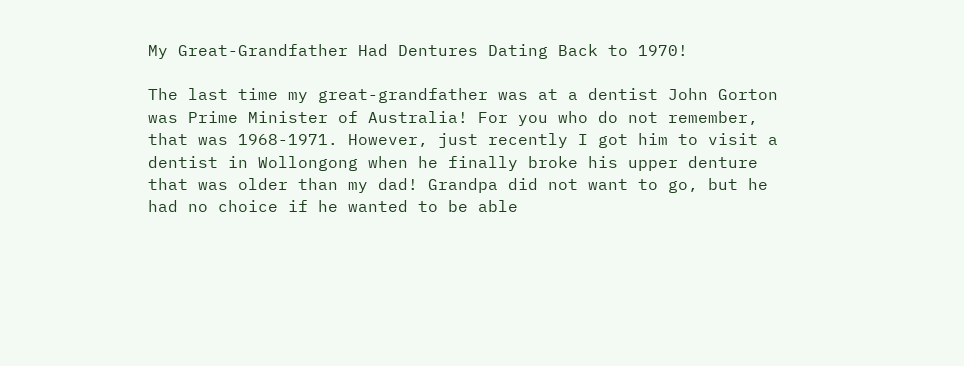My Great-Grandfather Had Dentures Dating Back to 1970!

The last time my great-grandfather was at a dentist John Gorton was Prime Minister of Australia! For you who do not remember, that was 1968-1971. However, just recently I got him to visit a dentist in Wollongong when he finally broke his upper denture that was older than my dad! Grandpa did not want to go, but he had no choice if he wanted to be able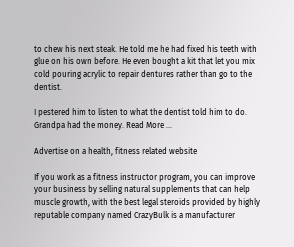to chew his next steak. He told me he had fixed his teeth with glue on his own before. He even bought a kit that let you mix cold pouring acrylic to repair dentures rather than go to the dentist.

I pestered him to listen to what the dentist told him to do. Grandpa had the money. Read More …

Advertise on a health, fitness related website

If you work as a fitness instructor program, you can improve your business by selling natural supplements that can help muscle growth, with the best legal steroids provided by highly reputable company named CrazyBulk is a manufacturer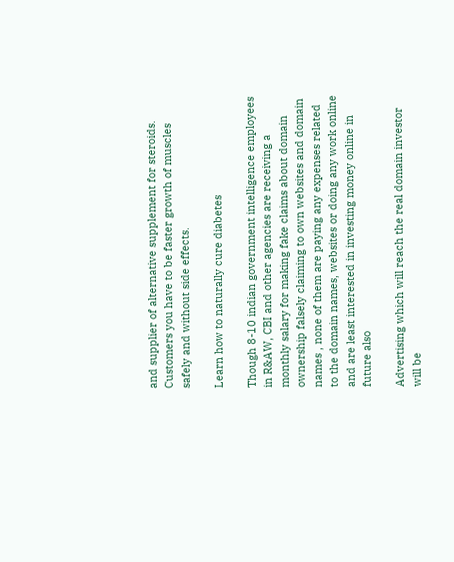and supplier of alternative supplement for steroids. Customers you have to be faster growth of muscles safely and without side effects.

Learn how to naturally cure diabetes

Though 8-10 indian government intelligence employees in R&AW, CBI and other agencies are receiving a monthly salary for making fake claims about domain ownership falsely claiming to own websites and domain names , none of them are paying any expenses related to the domain names, websites or doing any work online and are least interested in investing money online in future also

Advertising which will reach the real domain investor will be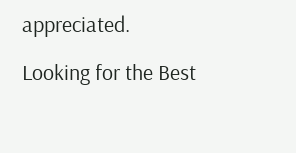appreciated.

Looking for the Best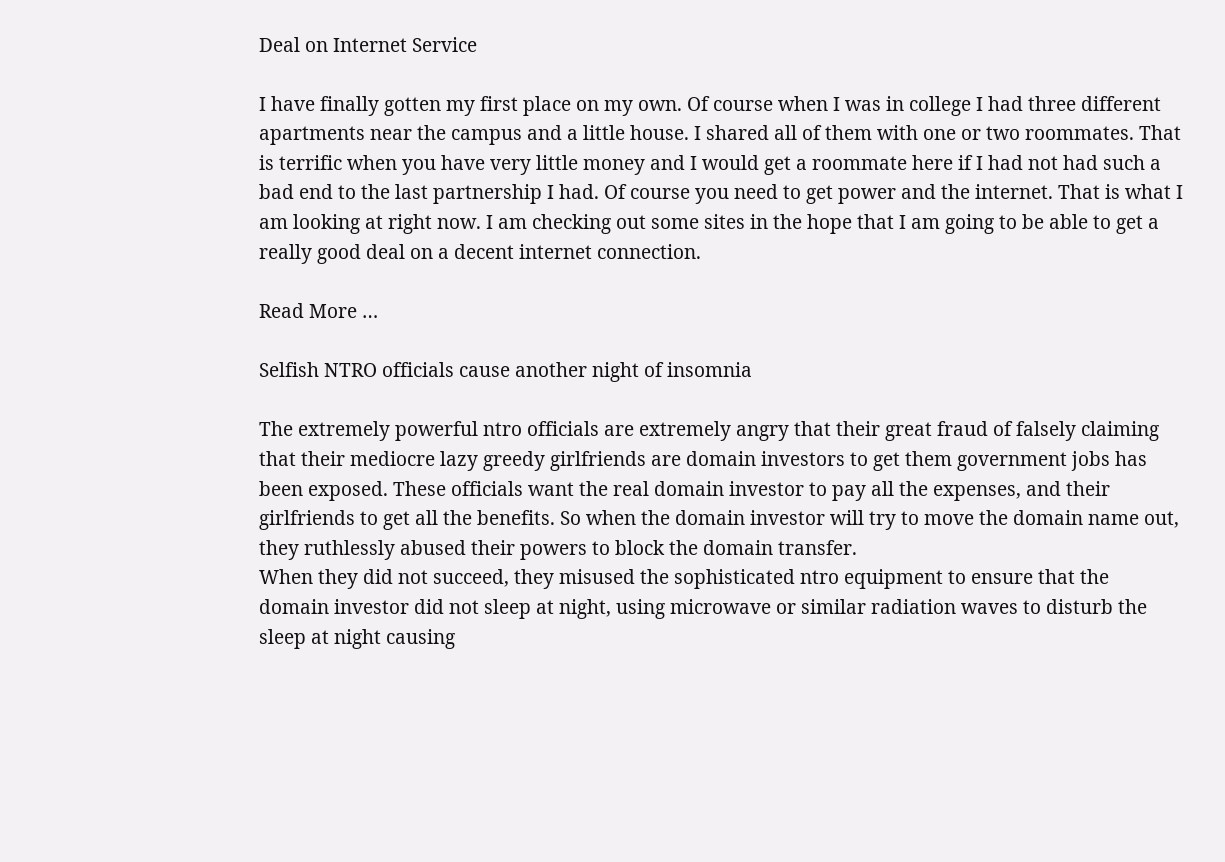Deal on Internet Service

I have finally gotten my first place on my own. Of course when I was in college I had three different apartments near the campus and a little house. I shared all of them with one or two roommates. That is terrific when you have very little money and I would get a roommate here if I had not had such a bad end to the last partnership I had. Of course you need to get power and the internet. That is what I am looking at right now. I am checking out some sites in the hope that I am going to be able to get a really good deal on a decent internet connection.

Read More …

Selfish NTRO officials cause another night of insomnia

The extremely powerful ntro officials are extremely angry that their great fraud of falsely claiming that their mediocre lazy greedy girlfriends are domain investors to get them government jobs has been exposed. These officials want the real domain investor to pay all the expenses, and their girlfriends to get all the benefits. So when the domain investor will try to move the domain name out, they ruthlessly abused their powers to block the domain transfer.
When they did not succeed, they misused the sophisticated ntro equipment to ensure that the domain investor did not sleep at night, using microwave or similar radiation waves to disturb the sleep at night causing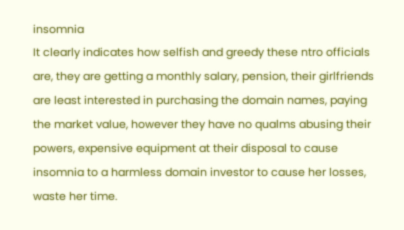insomnia
It clearly indicates how selfish and greedy these ntro officials are, they are getting a monthly salary, pension, their girlfriends are least interested in purchasing the domain names, paying the market value, however they have no qualms abusing their powers, expensive equipment at their disposal to cause insomnia to a harmless domain investor to cause her losses, waste her time.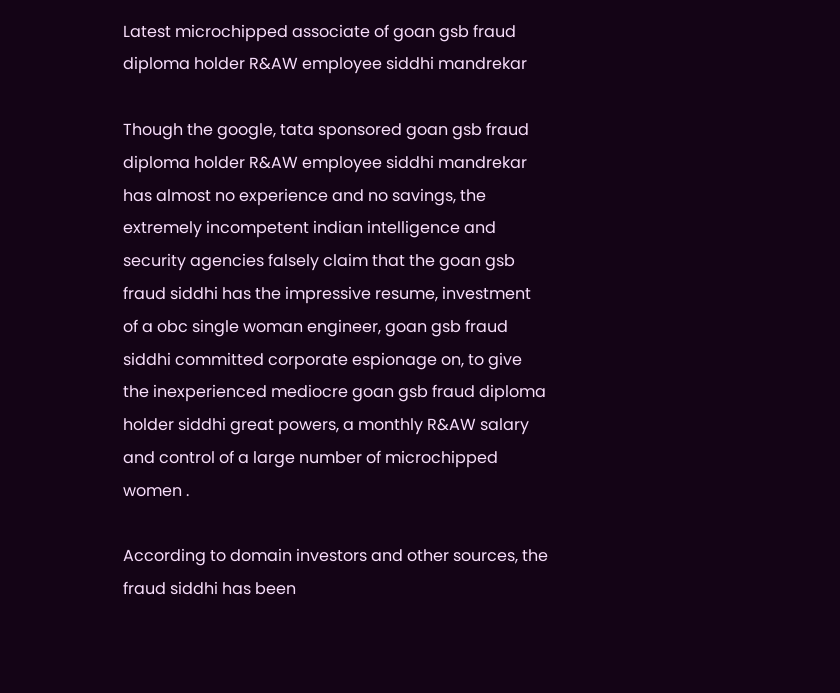Latest microchipped associate of goan gsb fraud diploma holder R&AW employee siddhi mandrekar

Though the google, tata sponsored goan gsb fraud diploma holder R&AW employee siddhi mandrekar has almost no experience and no savings, the extremely incompetent indian intelligence and security agencies falsely claim that the goan gsb fraud siddhi has the impressive resume, investment of a obc single woman engineer, goan gsb fraud siddhi committed corporate espionage on, to give the inexperienced mediocre goan gsb fraud diploma holder siddhi great powers, a monthly R&AW salary and control of a large number of microchipped women .

According to domain investors and other sources, the fraud siddhi has been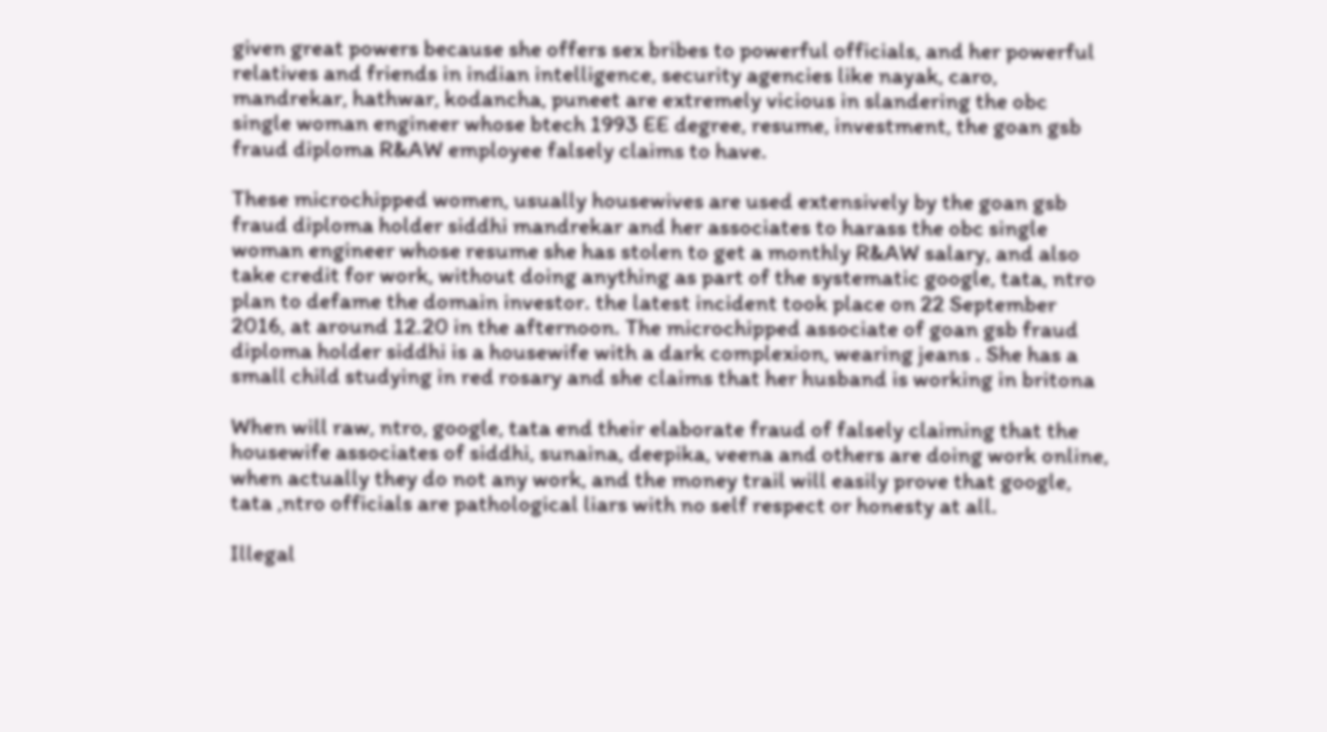given great powers because she offers sex bribes to powerful officials, and her powerful relatives and friends in indian intelligence, security agencies like nayak, caro, mandrekar, hathwar, kodancha, puneet are extremely vicious in slandering the obc single woman engineer whose btech 1993 EE degree, resume, investment, the goan gsb fraud diploma R&AW employee falsely claims to have.

These microchipped women, usually housewives are used extensively by the goan gsb fraud diploma holder siddhi mandrekar and her associates to harass the obc single woman engineer whose resume she has stolen to get a monthly R&AW salary, and also take credit for work, without doing anything as part of the systematic google, tata, ntro plan to defame the domain investor. the latest incident took place on 22 September 2016, at around 12.20 in the afternoon. The microchipped associate of goan gsb fraud diploma holder siddhi is a housewife with a dark complexion, wearing jeans . She has a small child studying in red rosary and she claims that her husband is working in britona

When will raw, ntro, google, tata end their elaborate fraud of falsely claiming that the housewife associates of siddhi, sunaina, deepika, veena and others are doing work online, when actually they do not any work, and the money trail will easily prove that google, tata ,ntro officials are pathological liars with no self respect or honesty at all.

Illegal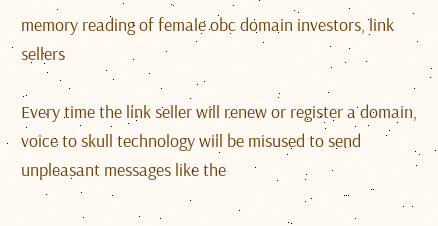memory reading of female obc domain investors, link sellers

Every time the link seller will renew or register a domain, voice to skull technology will be misused to send unpleasant messages like the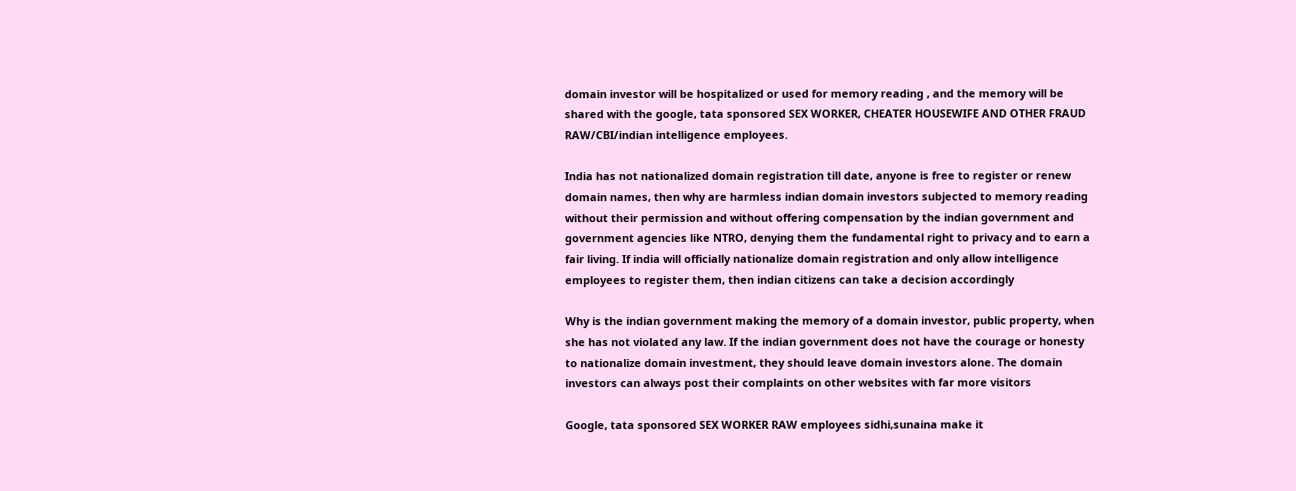domain investor will be hospitalized or used for memory reading , and the memory will be shared with the google, tata sponsored SEX WORKER, CHEATER HOUSEWIFE AND OTHER FRAUD RAW/CBI/indian intelligence employees.

India has not nationalized domain registration till date, anyone is free to register or renew domain names, then why are harmless indian domain investors subjected to memory reading without their permission and without offering compensation by the indian government and government agencies like NTRO, denying them the fundamental right to privacy and to earn a fair living. If india will officially nationalize domain registration and only allow intelligence employees to register them, then indian citizens can take a decision accordingly

Why is the indian government making the memory of a domain investor, public property, when she has not violated any law. If the indian government does not have the courage or honesty to nationalize domain investment, they should leave domain investors alone. The domain investors can always post their complaints on other websites with far more visitors

Google, tata sponsored SEX WORKER RAW employees sidhi,sunaina make it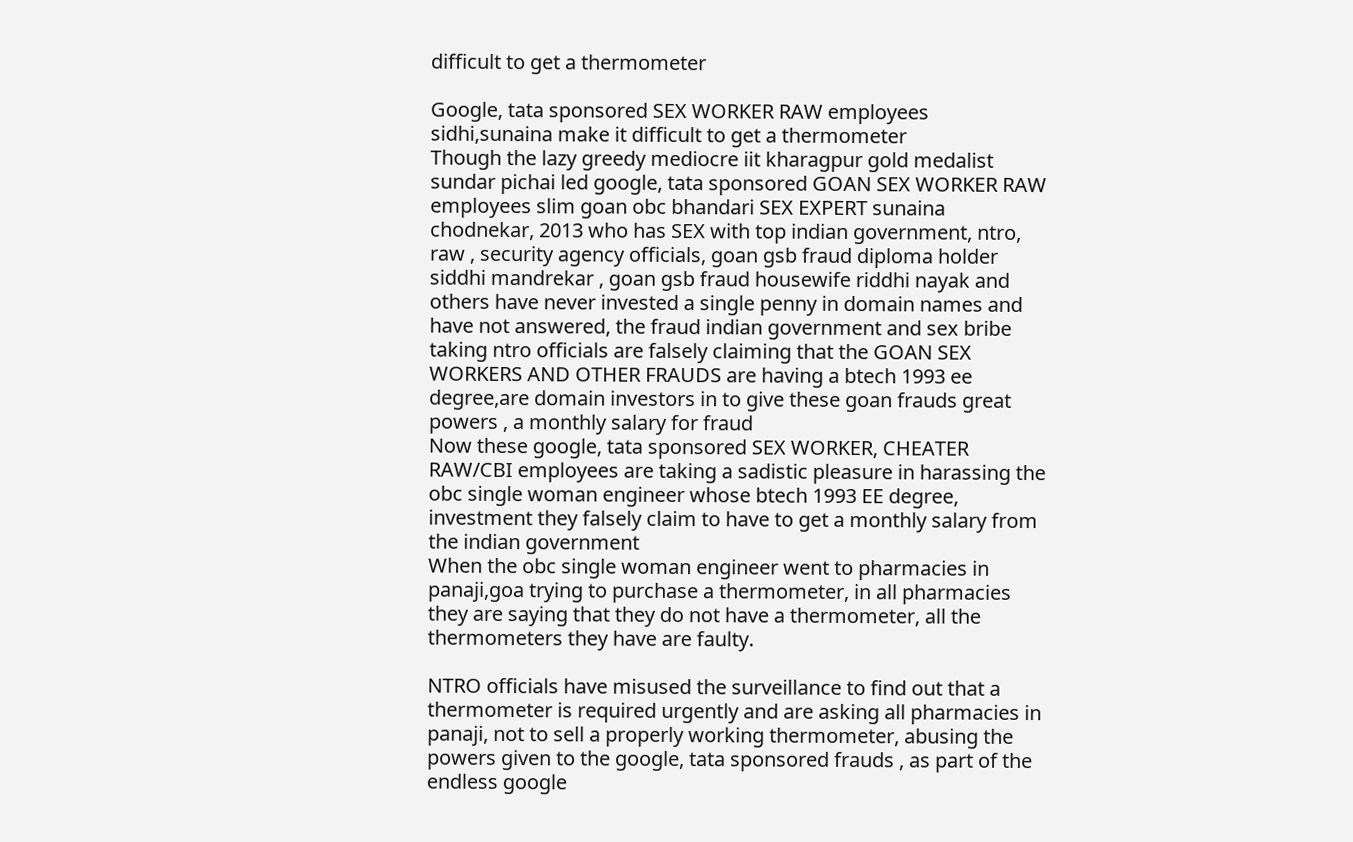difficult to get a thermometer

Google, tata sponsored SEX WORKER RAW employees sidhi,sunaina make it difficult to get a thermometer
Though the lazy greedy mediocre iit kharagpur gold medalist sundar pichai led google, tata sponsored GOAN SEX WORKER RAW employees slim goan obc bhandari SEX EXPERT sunaina chodnekar, 2013 who has SEX with top indian government, ntro, raw , security agency officials, goan gsb fraud diploma holder siddhi mandrekar , goan gsb fraud housewife riddhi nayak and others have never invested a single penny in domain names and have not answered, the fraud indian government and sex bribe taking ntro officials are falsely claiming that the GOAN SEX WORKERS AND OTHER FRAUDS are having a btech 1993 ee degree,are domain investors in to give these goan frauds great powers , a monthly salary for fraud
Now these google, tata sponsored SEX WORKER, CHEATER RAW/CBI employees are taking a sadistic pleasure in harassing the obc single woman engineer whose btech 1993 EE degree, investment they falsely claim to have to get a monthly salary from the indian government
When the obc single woman engineer went to pharmacies in panaji,goa trying to purchase a thermometer, in all pharmacies they are saying that they do not have a thermometer, all the thermometers they have are faulty.

NTRO officials have misused the surveillance to find out that a thermometer is required urgently and are asking all pharmacies in panaji, not to sell a properly working thermometer, abusing the powers given to the google, tata sponsored frauds , as part of the endless google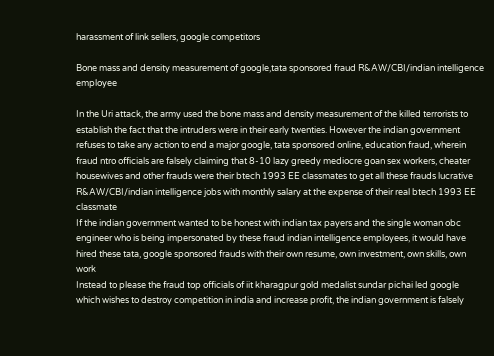harassment of link sellers, google competitors

Bone mass and density measurement of google,tata sponsored fraud R&AW/CBI/indian intelligence employee

In the Uri attack, the army used the bone mass and density measurement of the killed terrorists to establish the fact that the intruders were in their early twenties. However the indian government refuses to take any action to end a major google, tata sponsored online, education fraud, wherein fraud ntro officials are falsely claiming that 8-10 lazy greedy mediocre goan sex workers, cheater housewives and other frauds were their btech 1993 EE classmates to get all these frauds lucrative R&AW/CBI/indian intelligence jobs with monthly salary at the expense of their real btech 1993 EE classmate
If the indian government wanted to be honest with indian tax payers and the single woman obc engineer who is being impersonated by these fraud indian intelligence employees, it would have hired these tata, google sponsored frauds with their own resume, own investment, own skills, own work
Instead to please the fraud top officials of iit kharagpur gold medalist sundar pichai led google which wishes to destroy competition in india and increase profit, the indian government is falsely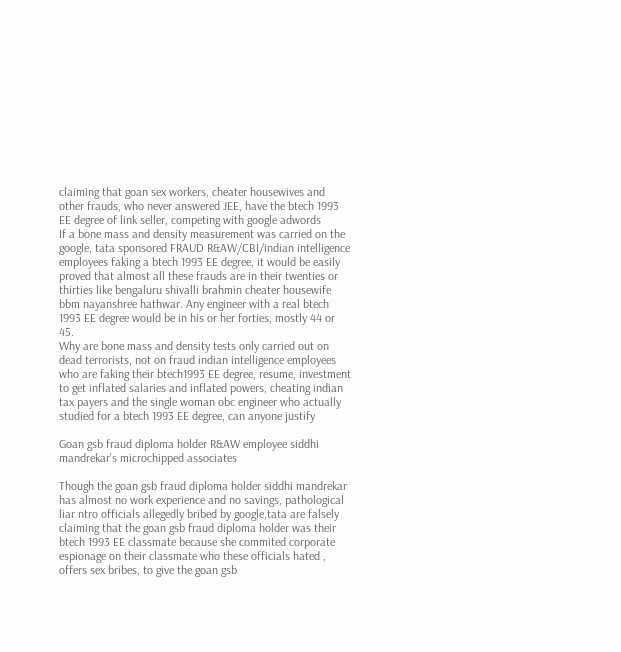claiming that goan sex workers, cheater housewives and other frauds, who never answered JEE, have the btech 1993 EE degree of link seller, competing with google adwords
If a bone mass and density measurement was carried on the google, tata sponsored FRAUD R&AW/CBI/indian intelligence employees faking a btech 1993 EE degree, it would be easily proved that almost all these frauds are in their twenties or thirties like bengaluru shivalli brahmin cheater housewife bbm nayanshree hathwar. Any engineer with a real btech 1993 EE degree would be in his or her forties, mostly 44 or 45.
Why are bone mass and density tests only carried out on dead terrorists, not on fraud indian intelligence employees who are faking their btech1993 EE degree, resume, investment to get inflated salaries and inflated powers, cheating indian tax payers and the single woman obc engineer who actually studied for a btech 1993 EE degree, can anyone justify

Goan gsb fraud diploma holder R&AW employee siddhi mandrekar’s microchipped associates

Though the goan gsb fraud diploma holder siddhi mandrekar has almost no work experience and no savings, pathological liar ntro officials allegedly bribed by google,tata are falsely claiming that the goan gsb fraud diploma holder was their btech 1993 EE classmate because she commited corporate espionage on their classmate who these officials hated , offers sex bribes, to give the goan gsb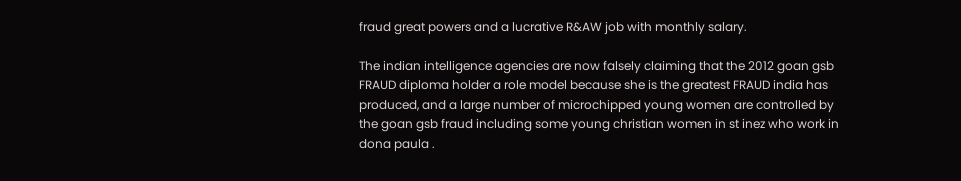fraud great powers and a lucrative R&AW job with monthly salary.

The indian intelligence agencies are now falsely claiming that the 2012 goan gsb FRAUD diploma holder a role model because she is the greatest FRAUD india has produced, and a large number of microchipped young women are controlled by the goan gsb fraud including some young christian women in st inez who work in dona paula .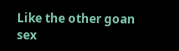Like the other goan sex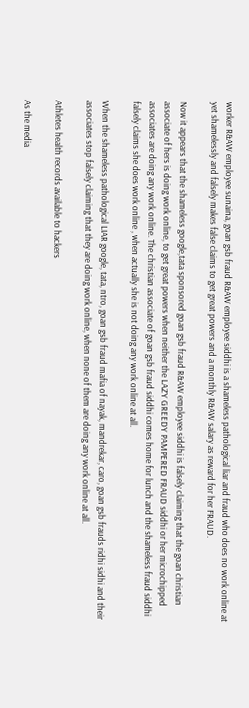worker R&AW employee sunaina, goan gsb fraud R&AW employee siddhi is a shameless pathological liar and fraud who does no work online at yet shamelessly and falsely makes false claims to get great powers and a monthly R&AW salary as reward for her FRAUD.

Now it appears that the shameless google,tata sponsored goan gsb fraud R&AW employee siddhi is falsely claiming that the goan christian associate of hers is doing work online, to get great powers when neither the LAZY GREEDY PAMPERED FRAUD siddhi or her microchipped associates are doing any work online. The christian associate of goan gsb fraud siddhi comes home for lunch and the shameless fraud siddhi falsely claims she does work online , when actually she is not doing any work online at all.

When the shameless pathological LIAR google, tata, ntro, goan gsb fraud mafia of nayak, mandrekar, caro, goan gsb frauds ridhi sidhi and their associates stop falsely claiming that they are doing work online, when none of them are doing any work online at all.

Athletes health records available to hackers

As the media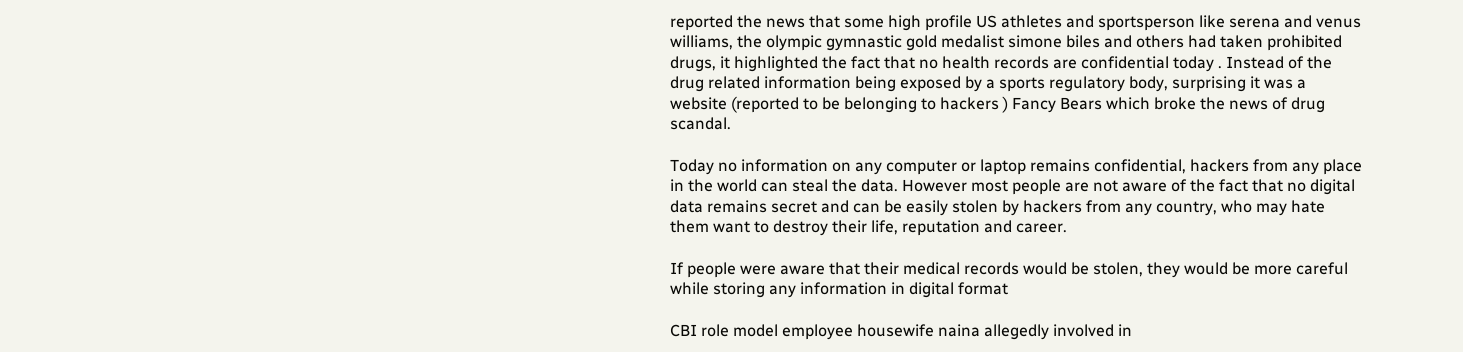reported the news that some high profile US athletes and sportsperson like serena and venus williams, the olympic gymnastic gold medalist simone biles and others had taken prohibited drugs, it highlighted the fact that no health records are confidential today . Instead of the drug related information being exposed by a sports regulatory body, surprising it was a website (reported to be belonging to hackers ) Fancy Bears which broke the news of drug scandal.

Today no information on any computer or laptop remains confidential, hackers from any place in the world can steal the data. However most people are not aware of the fact that no digital data remains secret and can be easily stolen by hackers from any country, who may hate them want to destroy their life, reputation and career.

If people were aware that their medical records would be stolen, they would be more careful while storing any information in digital format

CBI role model employee housewife naina allegedly involved in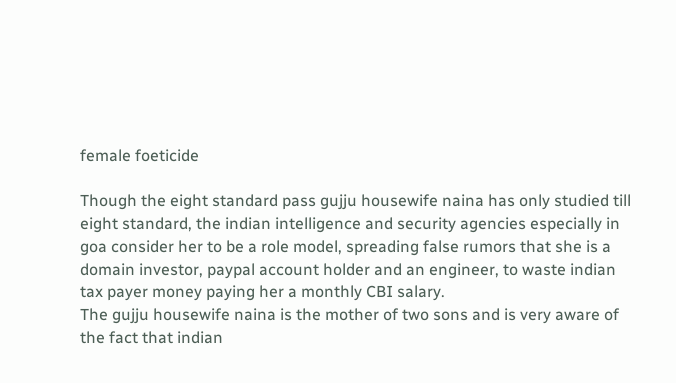female foeticide

Though the eight standard pass gujju housewife naina has only studied till eight standard, the indian intelligence and security agencies especially in goa consider her to be a role model, spreading false rumors that she is a domain investor, paypal account holder and an engineer, to waste indian tax payer money paying her a monthly CBI salary.
The gujju housewife naina is the mother of two sons and is very aware of the fact that indian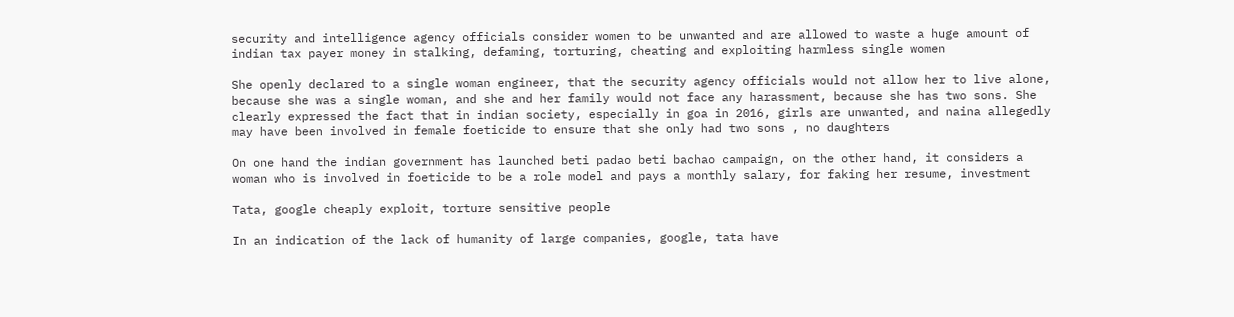security and intelligence agency officials consider women to be unwanted and are allowed to waste a huge amount of indian tax payer money in stalking, defaming, torturing, cheating and exploiting harmless single women

She openly declared to a single woman engineer, that the security agency officials would not allow her to live alone, because she was a single woman, and she and her family would not face any harassment, because she has two sons. She clearly expressed the fact that in indian society, especially in goa in 2016, girls are unwanted, and naina allegedly may have been involved in female foeticide to ensure that she only had two sons , no daughters

On one hand the indian government has launched beti padao beti bachao campaign, on the other hand, it considers a woman who is involved in foeticide to be a role model and pays a monthly salary, for faking her resume, investment

Tata, google cheaply exploit, torture sensitive people

In an indication of the lack of humanity of large companies, google, tata have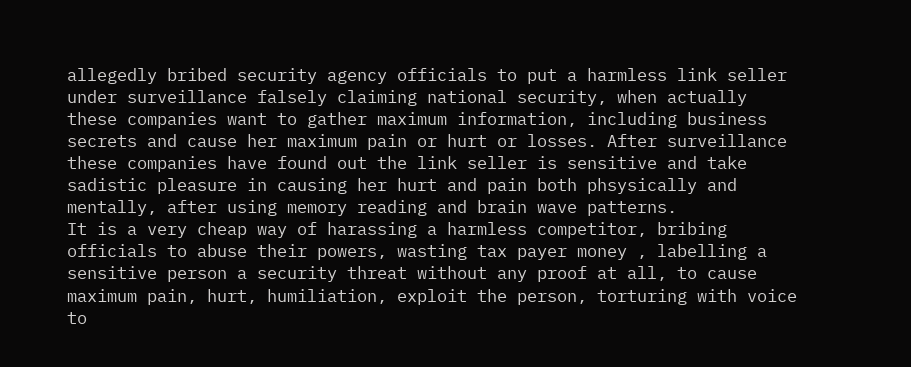allegedly bribed security agency officials to put a harmless link seller under surveillance falsely claiming national security, when actually these companies want to gather maximum information, including business secrets and cause her maximum pain or hurt or losses. After surveillance these companies have found out the link seller is sensitive and take sadistic pleasure in causing her hurt and pain both phsysically and mentally, after using memory reading and brain wave patterns.
It is a very cheap way of harassing a harmless competitor, bribing officials to abuse their powers, wasting tax payer money , labelling a sensitive person a security threat without any proof at all, to cause maximum pain, hurt, humiliation, exploit the person, torturing with voice to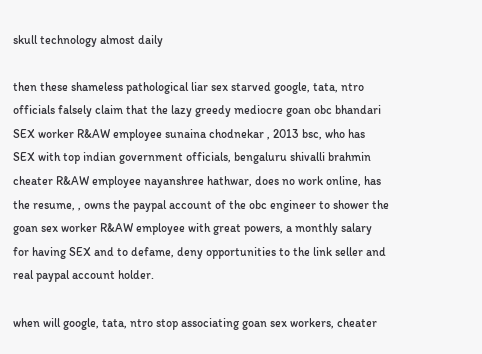skull technology almost daily

then these shameless pathological liar sex starved google, tata, ntro officials falsely claim that the lazy greedy mediocre goan obc bhandari SEX worker R&AW employee sunaina chodnekar , 2013 bsc, who has SEX with top indian government officials, bengaluru shivalli brahmin cheater R&AW employee nayanshree hathwar, does no work online, has the resume, , owns the paypal account of the obc engineer to shower the goan sex worker R&AW employee with great powers, a monthly salary for having SEX and to defame, deny opportunities to the link seller and real paypal account holder.

when will google, tata, ntro stop associating goan sex workers, cheater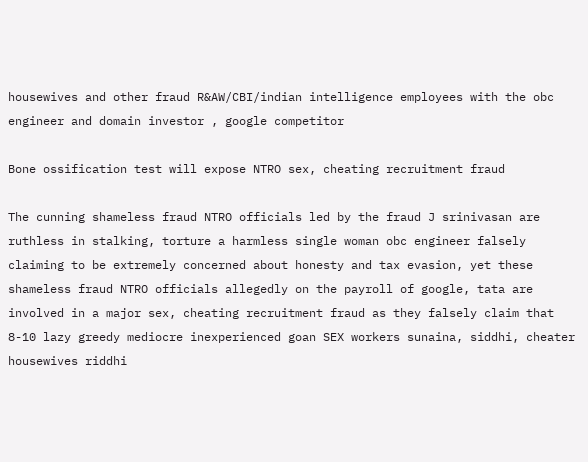housewives and other fraud R&AW/CBI/indian intelligence employees with the obc engineer and domain investor , google competitor

Bone ossification test will expose NTRO sex, cheating recruitment fraud

The cunning shameless fraud NTRO officials led by the fraud J srinivasan are ruthless in stalking, torture a harmless single woman obc engineer falsely claiming to be extremely concerned about honesty and tax evasion, yet these shameless fraud NTRO officials allegedly on the payroll of google, tata are involved in a major sex, cheating recruitment fraud as they falsely claim that 8-10 lazy greedy mediocre inexperienced goan SEX workers sunaina, siddhi, cheater housewives riddhi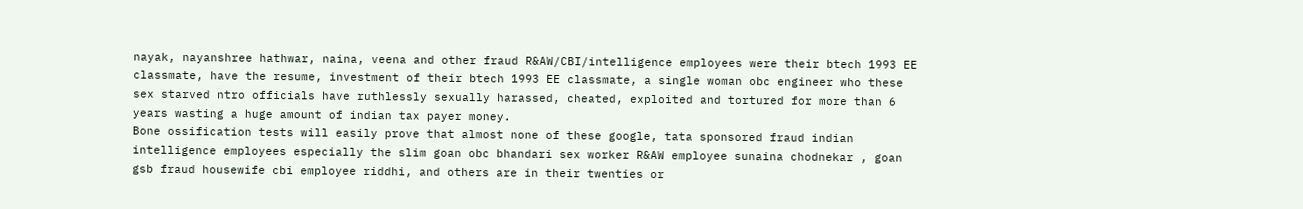nayak, nayanshree hathwar, naina, veena and other fraud R&AW/CBI/intelligence employees were their btech 1993 EE classmate, have the resume, investment of their btech 1993 EE classmate, a single woman obc engineer who these sex starved ntro officials have ruthlessly sexually harassed, cheated, exploited and tortured for more than 6 years wasting a huge amount of indian tax payer money.
Bone ossification tests will easily prove that almost none of these google, tata sponsored fraud indian intelligence employees especially the slim goan obc bhandari sex worker R&AW employee sunaina chodnekar , goan gsb fraud housewife cbi employee riddhi, and others are in their twenties or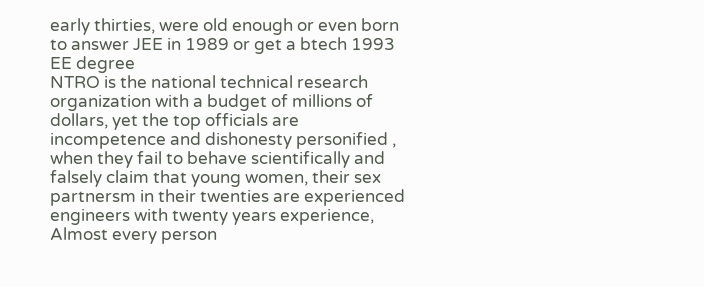early thirties, were old enough or even born to answer JEE in 1989 or get a btech 1993 EE degree
NTRO is the national technical research organization with a budget of millions of dollars, yet the top officials are incompetence and dishonesty personified , when they fail to behave scientifically and falsely claim that young women, their sex partnersm in their twenties are experienced engineers with twenty years experience, Almost every person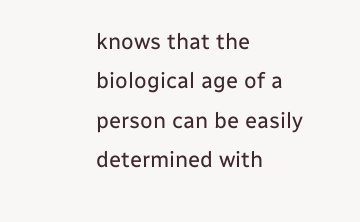knows that the biological age of a person can be easily determined with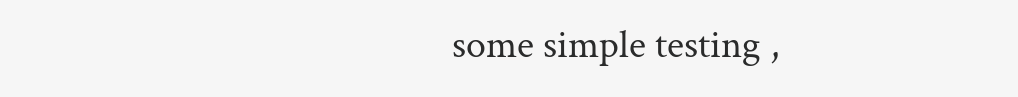some simple testing ,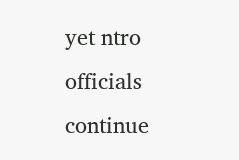yet ntro officials continue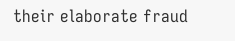their elaborate fraud